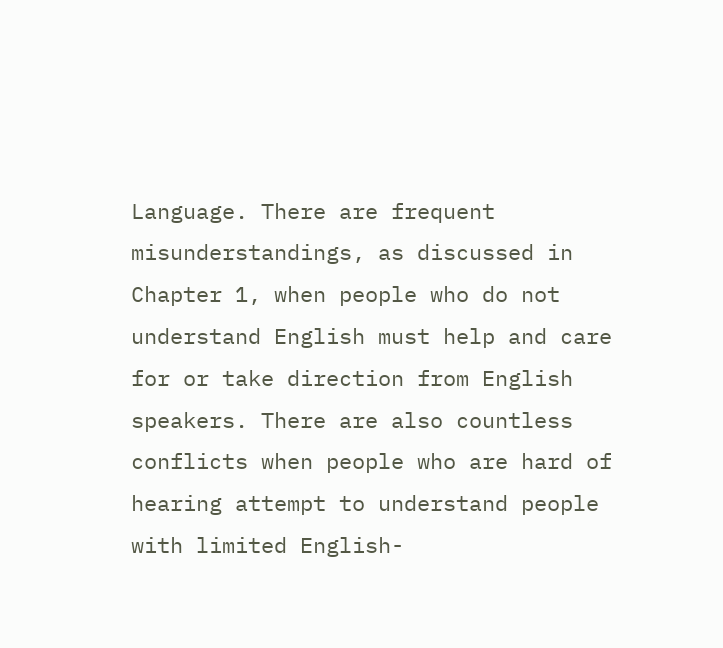Language. There are frequent misunderstandings, as discussed in Chapter 1, when people who do not understand English must help and care for or take direction from English speakers. There are also countless conflicts when people who are hard of hearing attempt to understand people with limited English-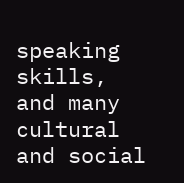speaking skills, and many cultural and social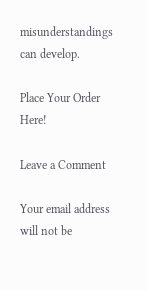misunderstandings can develop.

Place Your Order Here!

Leave a Comment

Your email address will not be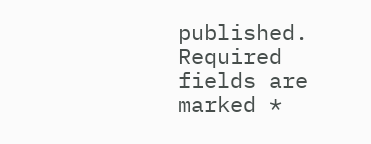published. Required fields are marked *